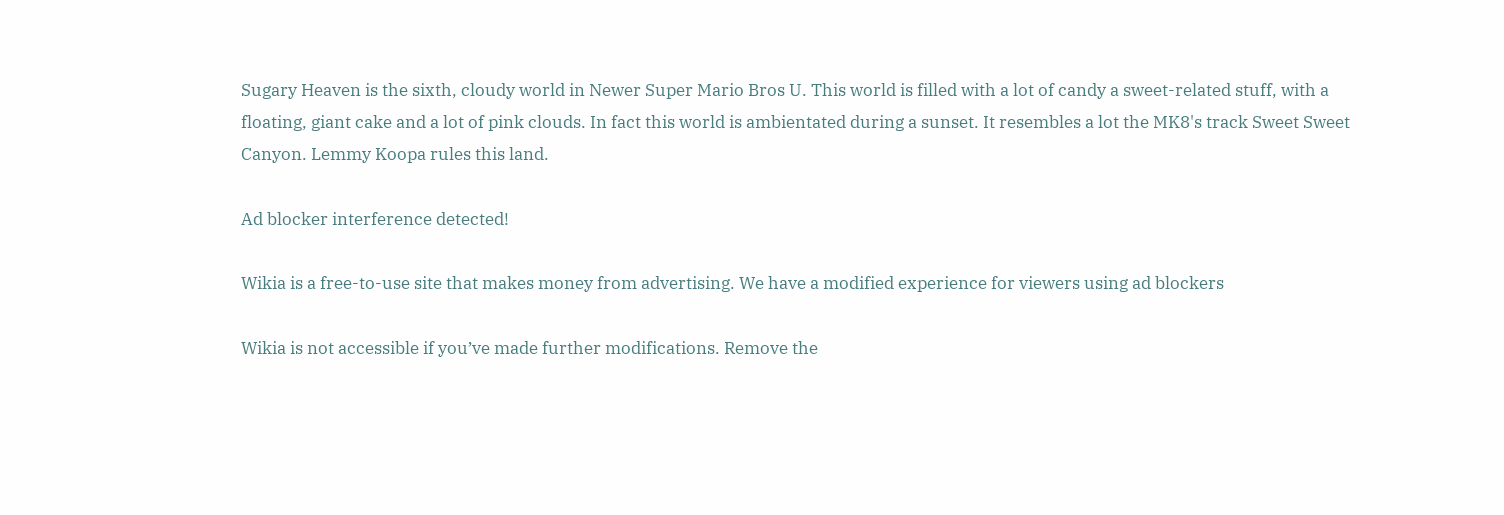Sugary Heaven is the sixth, cloudy world in Newer Super Mario Bros U. This world is filled with a lot of candy a sweet-related stuff, with a floating, giant cake and a lot of pink clouds. In fact this world is ambientated during a sunset. It resembles a lot the MK8's track Sweet Sweet Canyon. Lemmy Koopa rules this land.

Ad blocker interference detected!

Wikia is a free-to-use site that makes money from advertising. We have a modified experience for viewers using ad blockers

Wikia is not accessible if you’ve made further modifications. Remove the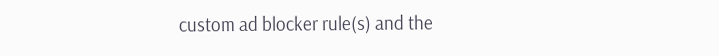custom ad blocker rule(s) and the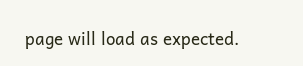page will load as expected.